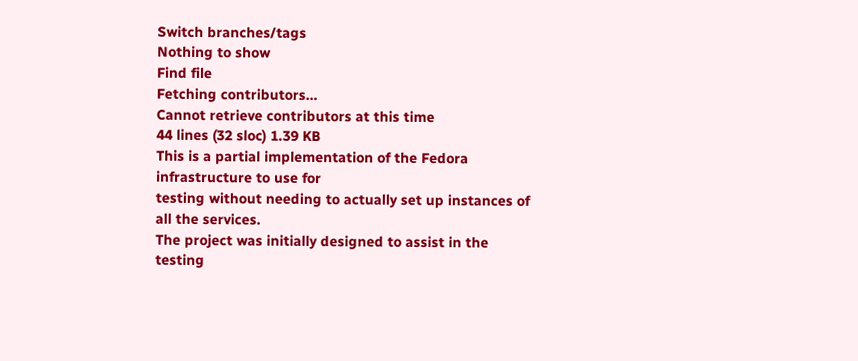Switch branches/tags
Nothing to show
Find file
Fetching contributors…
Cannot retrieve contributors at this time
44 lines (32 sloc) 1.39 KB
This is a partial implementation of the Fedora infrastructure to use for
testing without needing to actually set up instances of all the services.
The project was initially designed to assist in the testing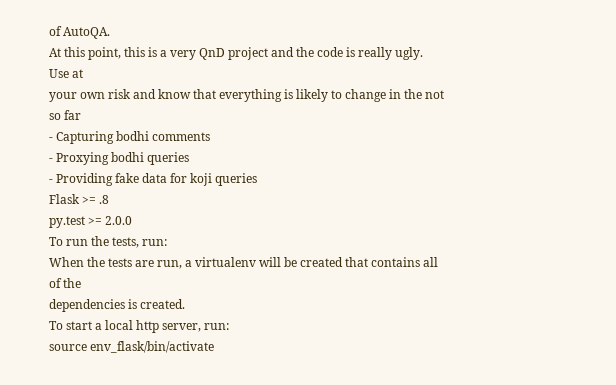of AutoQA.
At this point, this is a very QnD project and the code is really ugly. Use at
your own risk and know that everything is likely to change in the not so far
- Capturing bodhi comments
- Proxying bodhi queries
- Providing fake data for koji queries
Flask >= .8
py.test >= 2.0.0
To run the tests, run:
When the tests are run, a virtualenv will be created that contains all of the
dependencies is created.
To start a local http server, run:
source env_flask/bin/activate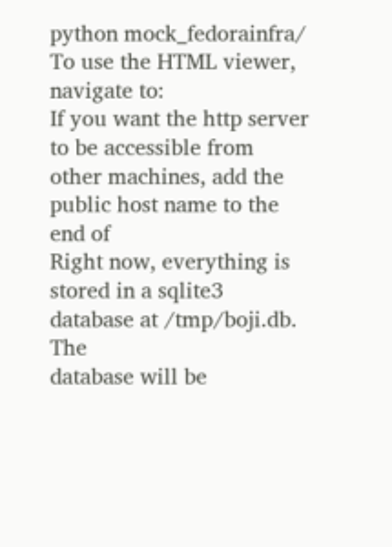python mock_fedorainfra/
To use the HTML viewer, navigate to:
If you want the http server to be accessible from other machines, add the
public host name to the end of
Right now, everything is stored in a sqlite3 database at /tmp/boji.db. The
database will be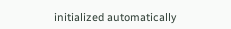initialized automatically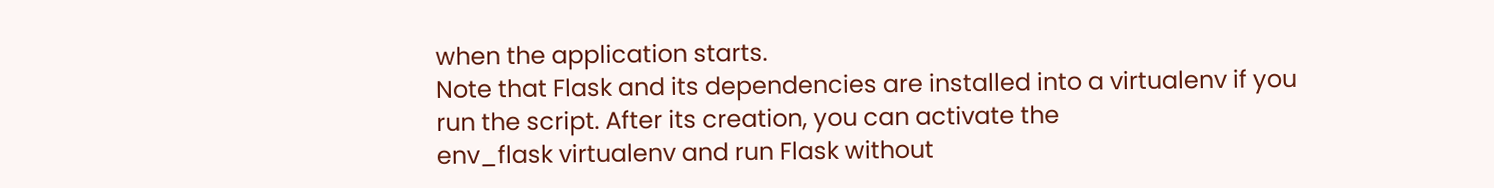when the application starts.
Note that Flask and its dependencies are installed into a virtualenv if you
run the script. After its creation, you can activate the
env_flask virtualenv and run Flask without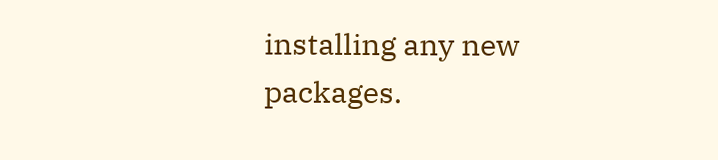installing any new packages.